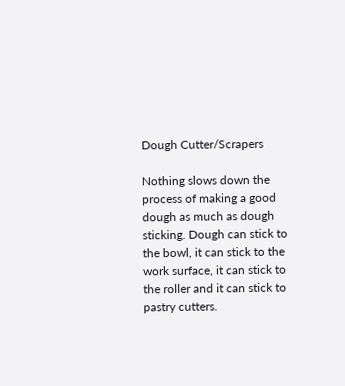Dough Cutter/Scrapers

Nothing slows down the process of making a good dough as much as dough sticking. Dough can stick to the bowl, it can stick to the work surface, it can stick to the roller and it can stick to pastry cutters.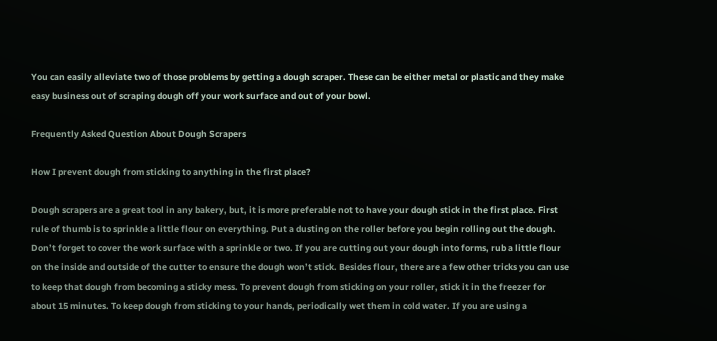You can easily alleviate two of those problems by getting a dough scraper. These can be either metal or plastic and they make easy business out of scraping dough off your work surface and out of your bowl.

Frequently Asked Question About Dough Scrapers

How I prevent dough from sticking to anything in the first place?

Dough scrapers are a great tool in any bakery, but, it is more preferable not to have your dough stick in the first place. First rule of thumb is to sprinkle a little flour on everything. Put a dusting on the roller before you begin rolling out the dough. Don’t forget to cover the work surface with a sprinkle or two. If you are cutting out your dough into forms, rub a little flour on the inside and outside of the cutter to ensure the dough won’t stick. Besides flour, there are a few other tricks you can use to keep that dough from becoming a sticky mess. To prevent dough from sticking on your roller, stick it in the freezer for about 15 minutes. To keep dough from sticking to your hands, periodically wet them in cold water. If you are using a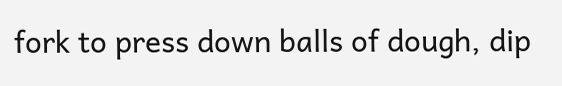fork to press down balls of dough, dip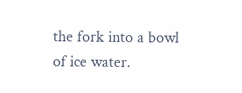the fork into a bowl of ice water.